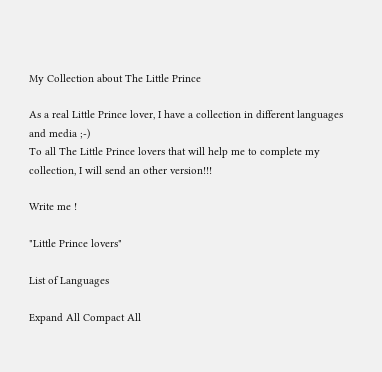My Collection about The Little Prince

As a real Little Prince lover, I have a collection in different languages and media ;-)
To all The Little Prince lovers that will help me to complete my collection, I will send an other version!!!

Write me !

"Little Prince lovers"

List of Languages

Expand All Compact All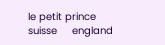le petit prince     suisse     england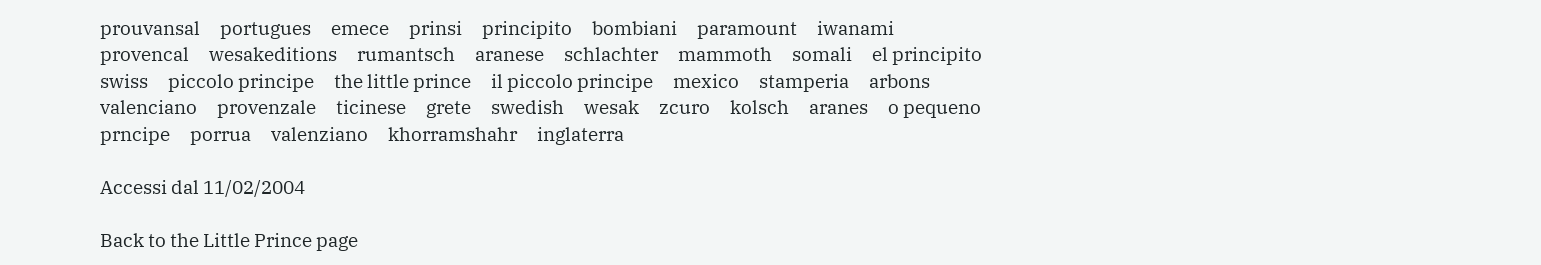prouvansal     portugues     emece     prinsi     principito     bombiani     paramount     iwanami     provencal     wesakeditions     rumantsch     aranese     schlachter     mammoth     somali     el principito     swiss     piccolo principe     the little prince     il piccolo principe     mexico     stamperia     arbons     valenciano     provenzale     ticinese     grete     swedish     wesak     zcuro     kolsch     aranes     o pequeno prncipe     porrua     valenziano     khorramshahr     inglaterra

Accessi dal 11/02/2004

Back to the Little Prince page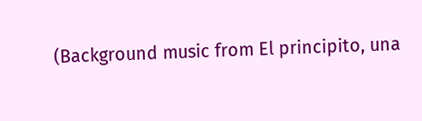(Background music from El principito, una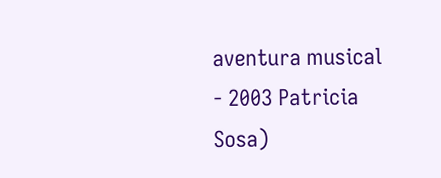aventura musical - 2003 Patricia Sosa)